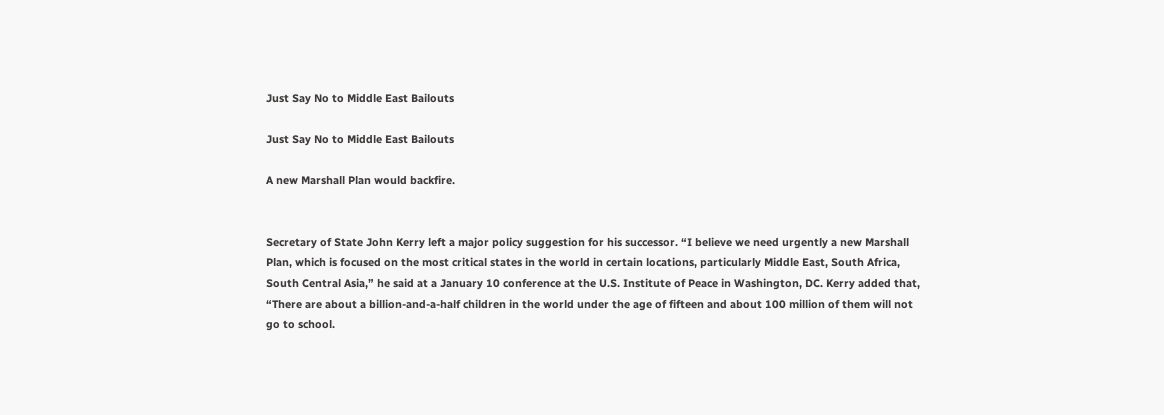Just Say No to Middle East Bailouts

Just Say No to Middle East Bailouts

A new Marshall Plan would backfire.


Secretary of State John Kerry left a major policy suggestion for his successor. “I believe we need urgently a new Marshall Plan, which is focused on the most critical states in the world in certain locations, particularly Middle East, South Africa, South Central Asia,” he said at a January 10 conference at the U.S. Institute of Peace in Washington, DC. Kerry added that, “There are about a billion-and-a-half children in the world under the age of fifteen and about 100 million of them will not go to school.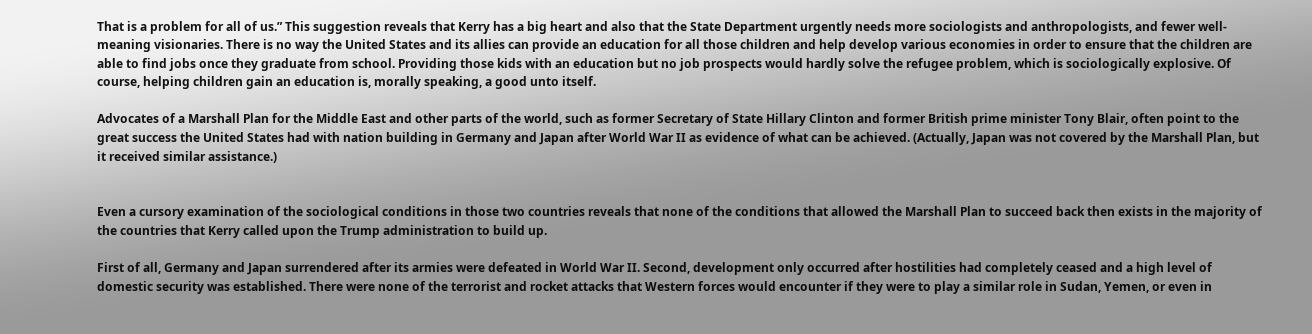That is a problem for all of us.” This suggestion reveals that Kerry has a big heart and also that the State Department urgently needs more sociologists and anthropologists, and fewer well-meaning visionaries. There is no way the United States and its allies can provide an education for all those children and help develop various economies in order to ensure that the children are able to find jobs once they graduate from school. Providing those kids with an education but no job prospects would hardly solve the refugee problem, which is sociologically explosive. Of course, helping children gain an education is, morally speaking, a good unto itself.

Advocates of a Marshall Plan for the Middle East and other parts of the world, such as former Secretary of State Hillary Clinton and former British prime minister Tony Blair, often point to the great success the United States had with nation building in Germany and Japan after World War II as evidence of what can be achieved. (Actually, Japan was not covered by the Marshall Plan, but it received similar assistance.)


Even a cursory examination of the sociological conditions in those two countries reveals that none of the conditions that allowed the Marshall Plan to succeed back then exists in the majority of the countries that Kerry called upon the Trump administration to build up.

First of all, Germany and Japan surrendered after its armies were defeated in World War II. Second, development only occurred after hostilities had completely ceased and a high level of domestic security was established. There were none of the terrorist and rocket attacks that Western forces would encounter if they were to play a similar role in Sudan, Yemen, or even in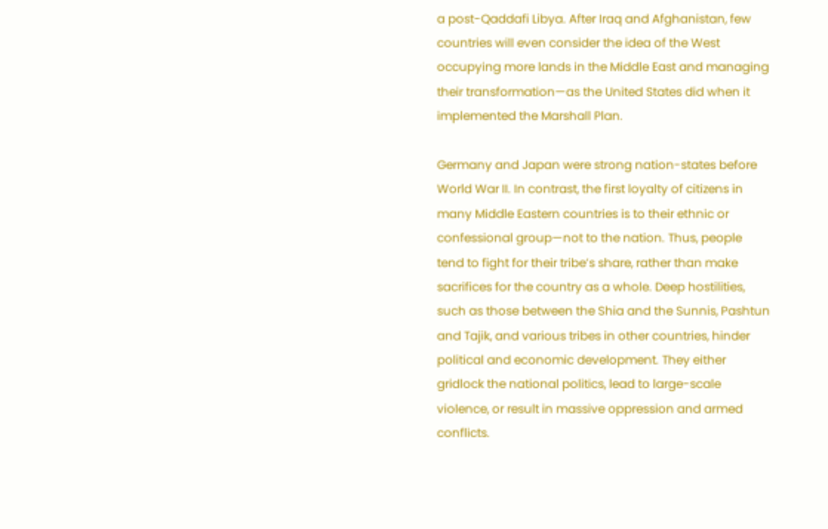a post-Qaddafi Libya. After Iraq and Afghanistan, few countries will even consider the idea of the West occupying more lands in the Middle East and managing their transformation—as the United States did when it implemented the Marshall Plan.

Germany and Japan were strong nation-states before World War II. In contrast, the first loyalty of citizens in many Middle Eastern countries is to their ethnic or confessional group—not to the nation. Thus, people tend to fight for their tribe’s share, rather than make sacrifices for the country as a whole. Deep hostilities, such as those between the Shia and the Sunnis, Pashtun and Tajik, and various tribes in other countries, hinder political and economic development. They either gridlock the national politics, lead to large-scale violence, or result in massive oppression and armed conflicts.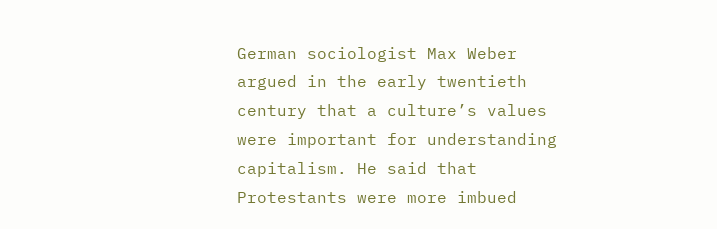German sociologist Max Weber argued in the early twentieth century that a culture’s values were important for understanding capitalism. He said that Protestants were more imbued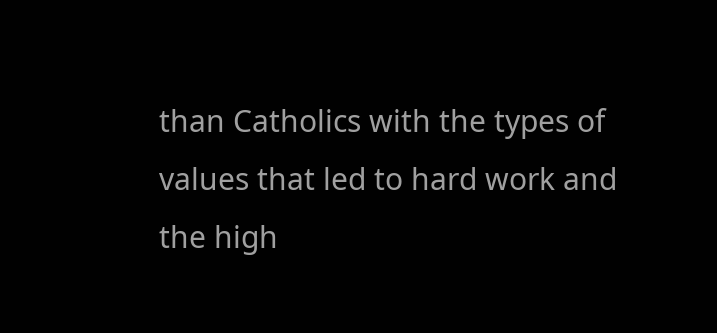than Catholics with the types of values that led to hard work and the high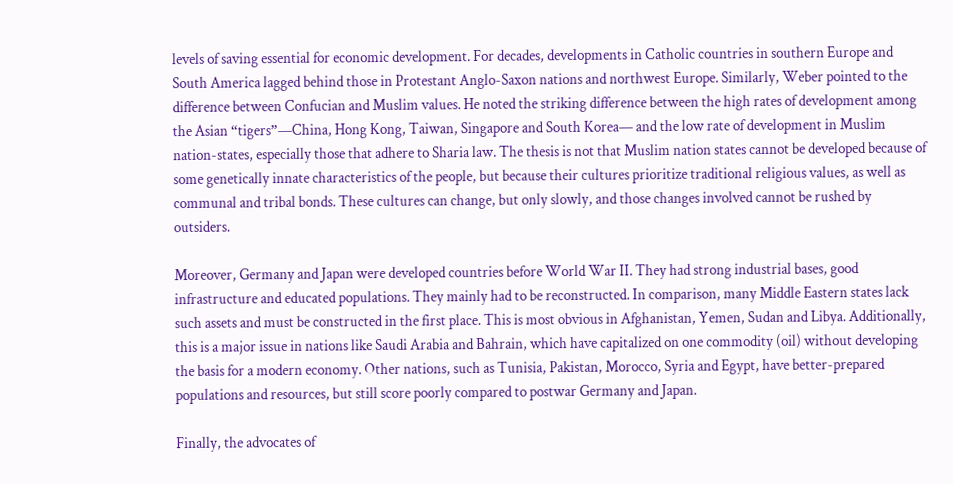levels of saving essential for economic development. For decades, developments in Catholic countries in southern Europe and South America lagged behind those in Protestant Anglo-Saxon nations and northwest Europe. Similarly, Weber pointed to the difference between Confucian and Muslim values. He noted the striking difference between the high rates of development among the Asian “tigers”—China, Hong Kong, Taiwan, Singapore and South Korea— and the low rate of development in Muslim nation-states, especially those that adhere to Sharia law. The thesis is not that Muslim nation states cannot be developed because of some genetically innate characteristics of the people, but because their cultures prioritize traditional religious values, as well as communal and tribal bonds. These cultures can change, but only slowly, and those changes involved cannot be rushed by outsiders.

Moreover, Germany and Japan were developed countries before World War II. They had strong industrial bases, good infrastructure and educated populations. They mainly had to be reconstructed. In comparison, many Middle Eastern states lack such assets and must be constructed in the first place. This is most obvious in Afghanistan, Yemen, Sudan and Libya. Additionally, this is a major issue in nations like Saudi Arabia and Bahrain, which have capitalized on one commodity (oil) without developing the basis for a modern economy. Other nations, such as Tunisia, Pakistan, Morocco, Syria and Egypt, have better-prepared populations and resources, but still score poorly compared to postwar Germany and Japan.

Finally, the advocates of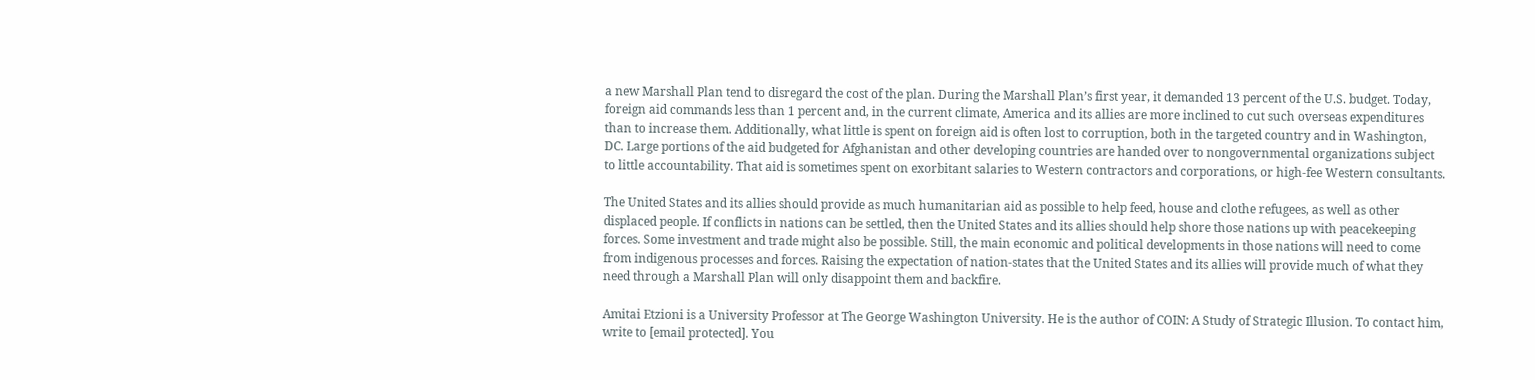a new Marshall Plan tend to disregard the cost of the plan. During the Marshall Plan’s first year, it demanded 13 percent of the U.S. budget. Today, foreign aid commands less than 1 percent and, in the current climate, America and its allies are more inclined to cut such overseas expenditures than to increase them. Additionally, what little is spent on foreign aid is often lost to corruption, both in the targeted country and in Washington, DC. Large portions of the aid budgeted for Afghanistan and other developing countries are handed over to nongovernmental organizations subject to little accountability. That aid is sometimes spent on exorbitant salaries to Western contractors and corporations, or high-fee Western consultants.

The United States and its allies should provide as much humanitarian aid as possible to help feed, house and clothe refugees, as well as other displaced people. If conflicts in nations can be settled, then the United States and its allies should help shore those nations up with peacekeeping forces. Some investment and trade might also be possible. Still, the main economic and political developments in those nations will need to come from indigenous processes and forces. Raising the expectation of nation-states that the United States and its allies will provide much of what they need through a Marshall Plan will only disappoint them and backfire.

Amitai Etzioni is a University Professor at The George Washington University. He is the author of COIN: A Study of Strategic Illusion. To contact him, write to [email protected]. You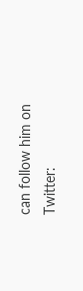can follow him on Twitter: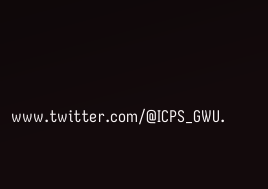www.twitter.com/@ICPS_GWU.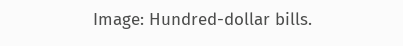Image: Hundred-dollar bills.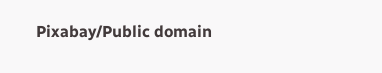Pixabay/Public domain